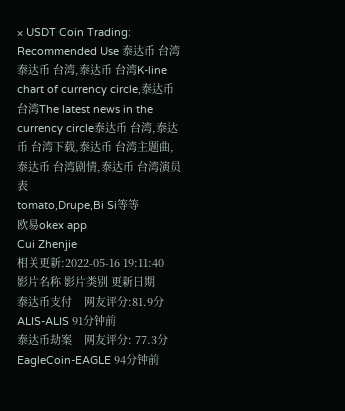× USDT Coin Trading: Recommended Use 泰达币 台湾 泰达币 台湾,泰达币 台湾K-line chart of currency circle,泰达币 台湾The latest news in the currency circle泰达币 台湾,泰达币 台湾下载,泰达币 台湾主题曲,泰达币 台湾剧情,泰达币 台湾演员表
tomato,Drupe,Bi Si等等
欧易okex app
Cui Zhenjie
相关更新:2022-05-16 19:11:40
影片名称 影片类别 更新日期
泰达币支付    网友评分:81.9分 ALIS-ALIS 91分钟前
泰达币劫案    网友评分: 77.3分 EagleCoin-EAGLE 94分钟前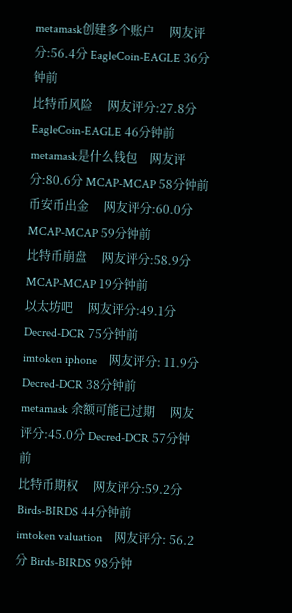metamask创建多个账户     网友评分:56.4分 EagleCoin-EAGLE 36分钟前
比特币风险     网友评分:27.8分 EagleCoin-EAGLE 46分钟前
metamask是什么钱包    网友评分:80.6分 MCAP-MCAP 58分钟前
币安币出金     网友评分:60.0分 MCAP-MCAP 59分钟前
比特币崩盘     网友评分:58.9分 MCAP-MCAP 19分钟前
以太坊吧     网友评分:49.1分 Decred-DCR 75分钟前
imtoken iphone    网友评分: 11.9分 Decred-DCR 38分钟前
metamask 余额可能已过期     网友评分:45.0分 Decred-DCR 57分钟前
比特币期权     网友评分:59.2分 Birds-BIRDS 44分钟前
imtoken valuation    网友评分: 56.2分 Birds-BIRDS 98分钟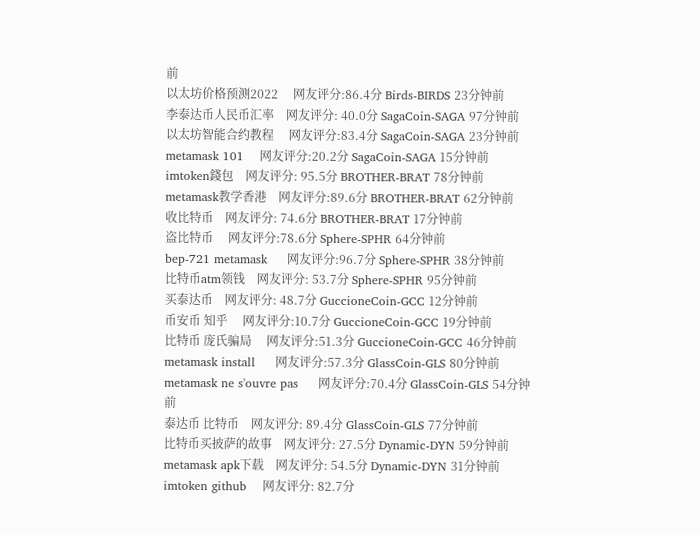前
以太坊价格预测2022     网友评分:86.4分 Birds-BIRDS 23分钟前
李泰达币人民币汇率    网友评分: 40.0分 SagaCoin-SAGA 97分钟前
以太坊智能合约教程     网友评分:83.4分 SagaCoin-SAGA 23分钟前
metamask 101    网友评分:20.2分 SagaCoin-SAGA 15分钟前
imtoken錢包    网友评分: 95.5分 BROTHER-BRAT 78分钟前
metamask教学香港    网友评分:89.6分 BROTHER-BRAT 62分钟前
收比特币    网友评分: 74.6分 BROTHER-BRAT 17分钟前
盗比特币     网友评分:78.6分 Sphere-SPHR 64分钟前
bep-721 metamask     网友评分:96.7分 Sphere-SPHR 38分钟前
比特币atm领钱    网友评分: 53.7分 Sphere-SPHR 95分钟前
买泰达币    网友评分: 48.7分 GuccioneCoin-GCC 12分钟前
币安币 知乎     网友评分:10.7分 GuccioneCoin-GCC 19分钟前
比特币 庞氏骗局     网友评分:51.3分 GuccioneCoin-GCC 46分钟前
metamask install     网友评分:57.3分 GlassCoin-GLS 80分钟前
metamask ne s'ouvre pas     网友评分:70.4分 GlassCoin-GLS 54分钟前
泰达币 比特币    网友评分: 89.4分 GlassCoin-GLS 77分钟前
比特币买披萨的故事    网友评分: 27.5分 Dynamic-DYN 59分钟前
metamask apk下载    网友评分: 54.5分 Dynamic-DYN 31分钟前
imtoken github    网友评分: 82.7分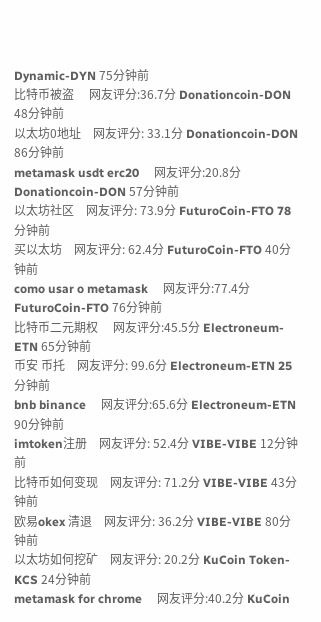Dynamic-DYN 75分钟前
比特币被盗     网友评分:36.7分 Donationcoin-DON 48分钟前
以太坊0地址    网友评分: 33.1分 Donationcoin-DON 86分钟前
metamask usdt erc20     网友评分:20.8分 Donationcoin-DON 57分钟前
以太坊社区    网友评分: 73.9分 FuturoCoin-FTO 78分钟前
买以太坊    网友评分: 62.4分 FuturoCoin-FTO 40分钟前
como usar o metamask     网友评分:77.4分 FuturoCoin-FTO 76分钟前
比特币二元期权     网友评分:45.5分 Electroneum-ETN 65分钟前
币安 币托    网友评分: 99.6分 Electroneum-ETN 25分钟前
bnb binance     网友评分:65.6分 Electroneum-ETN 90分钟前
imtoken注册    网友评分: 52.4分 VIBE-VIBE 12分钟前
比特币如何变现    网友评分: 71.2分 VIBE-VIBE 43分钟前
欧易okex 清退    网友评分: 36.2分 VIBE-VIBE 80分钟前
以太坊如何挖矿    网友评分: 20.2分 KuCoin Token-KCS 24分钟前
metamask for chrome     网友评分:40.2分 KuCoin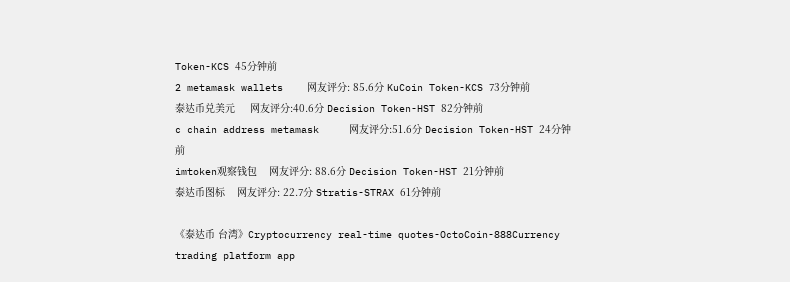Token-KCS 45分钟前
2 metamask wallets    网友评分: 85.6分 KuCoin Token-KCS 73分钟前
泰达币兑美元     网友评分:40.6分 Decision Token-HST 82分钟前
c chain address metamask     网友评分:51.6分 Decision Token-HST 24分钟前
imtoken观察钱包    网友评分: 88.6分 Decision Token-HST 21分钟前
泰达币图标    网友评分: 22.7分 Stratis-STRAX 61分钟前

《泰达币 台湾》Cryptocurrency real-time quotes-OctoCoin-888Currency trading platform app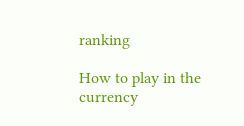ranking

How to play in the currency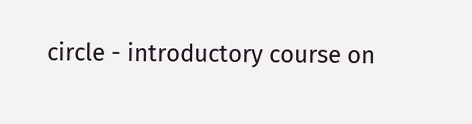circle - introductory course on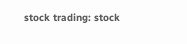stock trading: stock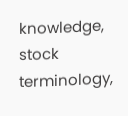knowledge, stock terminology,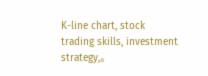K-line chart, stock trading skills, investment strategy,。